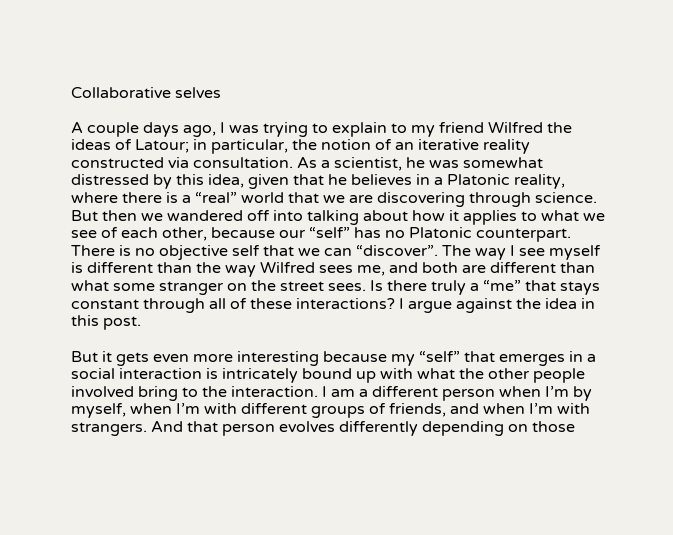Collaborative selves

A couple days ago, I was trying to explain to my friend Wilfred the ideas of Latour; in particular, the notion of an iterative reality constructed via consultation. As a scientist, he was somewhat distressed by this idea, given that he believes in a Platonic reality, where there is a “real” world that we are discovering through science. But then we wandered off into talking about how it applies to what we see of each other, because our “self” has no Platonic counterpart. There is no objective self that we can “discover”. The way I see myself is different than the way Wilfred sees me, and both are different than what some stranger on the street sees. Is there truly a “me” that stays constant through all of these interactions? I argue against the idea in this post.

But it gets even more interesting because my “self” that emerges in a social interaction is intricately bound up with what the other people involved bring to the interaction. I am a different person when I’m by myself, when I’m with different groups of friends, and when I’m with strangers. And that person evolves differently depending on those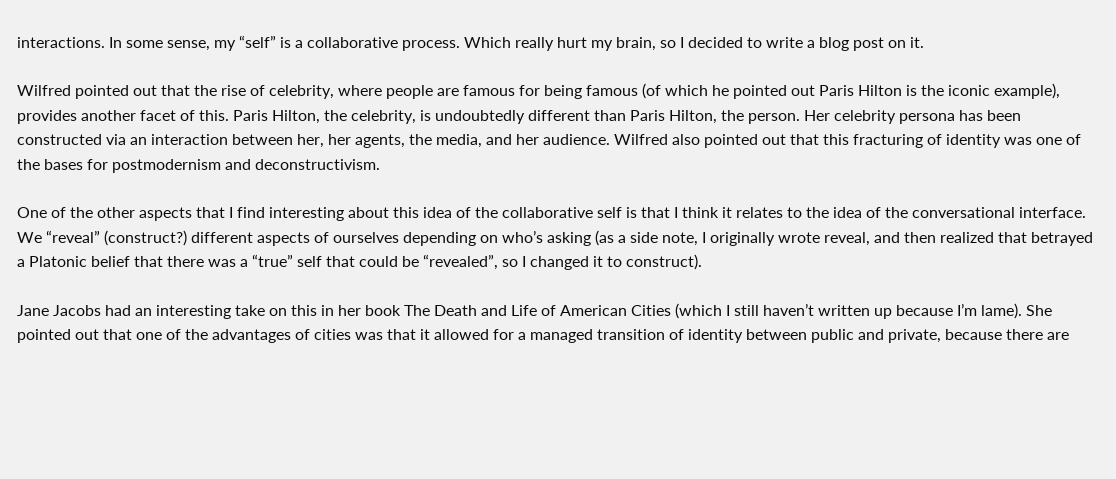interactions. In some sense, my “self” is a collaborative process. Which really hurt my brain, so I decided to write a blog post on it.

Wilfred pointed out that the rise of celebrity, where people are famous for being famous (of which he pointed out Paris Hilton is the iconic example), provides another facet of this. Paris Hilton, the celebrity, is undoubtedly different than Paris Hilton, the person. Her celebrity persona has been constructed via an interaction between her, her agents, the media, and her audience. Wilfred also pointed out that this fracturing of identity was one of the bases for postmodernism and deconstructivism.

One of the other aspects that I find interesting about this idea of the collaborative self is that I think it relates to the idea of the conversational interface. We “reveal” (construct?) different aspects of ourselves depending on who’s asking (as a side note, I originally wrote reveal, and then realized that betrayed a Platonic belief that there was a “true” self that could be “revealed”, so I changed it to construct).

Jane Jacobs had an interesting take on this in her book The Death and Life of American Cities (which I still haven’t written up because I’m lame). She pointed out that one of the advantages of cities was that it allowed for a managed transition of identity between public and private, because there are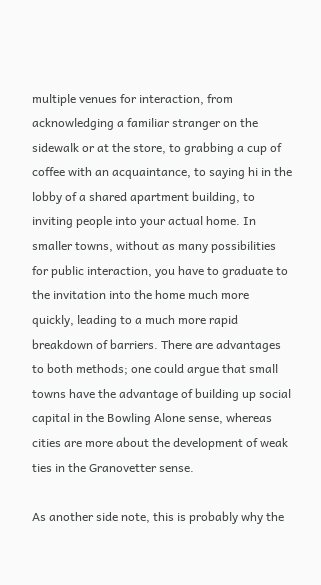multiple venues for interaction, from acknowledging a familiar stranger on the sidewalk or at the store, to grabbing a cup of coffee with an acquaintance, to saying hi in the lobby of a shared apartment building, to inviting people into your actual home. In smaller towns, without as many possibilities for public interaction, you have to graduate to the invitation into the home much more quickly, leading to a much more rapid breakdown of barriers. There are advantages to both methods; one could argue that small towns have the advantage of building up social capital in the Bowling Alone sense, whereas cities are more about the development of weak ties in the Granovetter sense.

As another side note, this is probably why the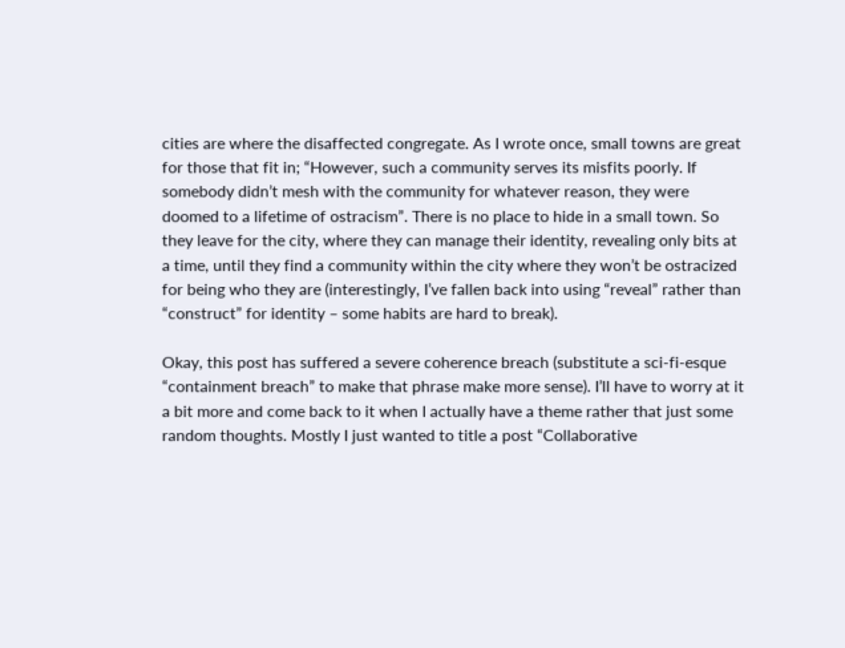cities are where the disaffected congregate. As I wrote once, small towns are great for those that fit in; “However, such a community serves its misfits poorly. If somebody didn’t mesh with the community for whatever reason, they were doomed to a lifetime of ostracism”. There is no place to hide in a small town. So they leave for the city, where they can manage their identity, revealing only bits at a time, until they find a community within the city where they won’t be ostracized for being who they are (interestingly, I’ve fallen back into using “reveal” rather than “construct” for identity – some habits are hard to break).

Okay, this post has suffered a severe coherence breach (substitute a sci-fi-esque “containment breach” to make that phrase make more sense). I’ll have to worry at it a bit more and come back to it when I actually have a theme rather that just some random thoughts. Mostly I just wanted to title a post “Collaborative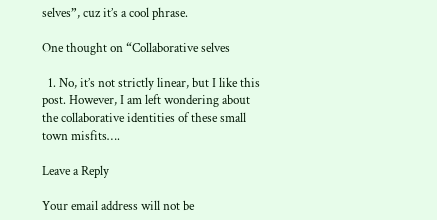selves”, cuz it’s a cool phrase.

One thought on “Collaborative selves

  1. No, it’s not strictly linear, but I like this post. However, I am left wondering about the collaborative identities of these small town misfits….

Leave a Reply

Your email address will not be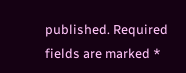published. Required fields are marked *